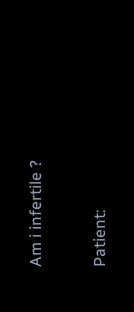Am i infertile ?

Patient: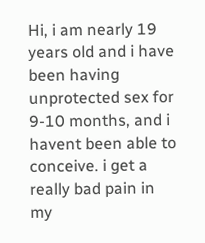Hi, i am nearly 19 years old and i have been having unprotected sex for 9-10 months, and i havent been able to conceive. i get a really bad pain in my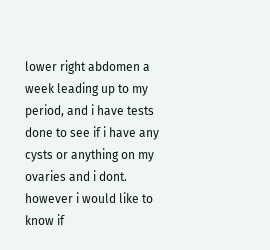lower right abdomen a week leading up to my period, and i have tests done to see if i have any cysts or anything on my ovaries and i dont. however i would like to know if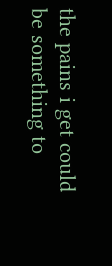the pains i get could be something to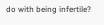do with being infertile?